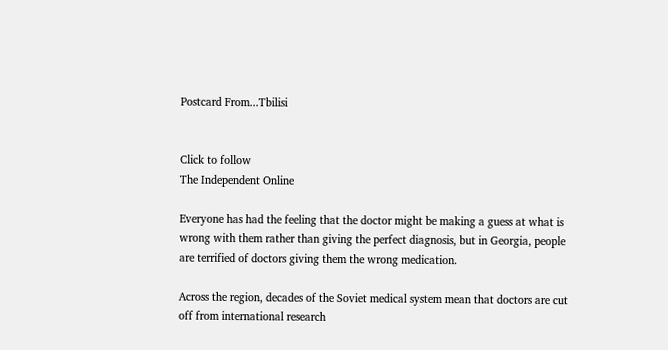Postcard From...Tbilisi


Click to follow
The Independent Online

Everyone has had the feeling that the doctor might be making a guess at what is wrong with them rather than giving the perfect diagnosis, but in Georgia, people are terrified of doctors giving them the wrong medication.

Across the region, decades of the Soviet medical system mean that doctors are cut off from international research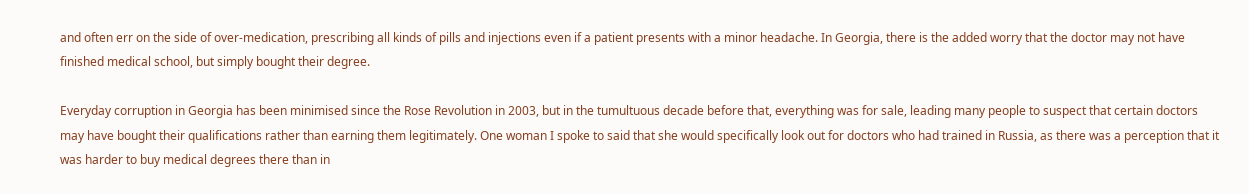and often err on the side of over-medication, prescribing all kinds of pills and injections even if a patient presents with a minor headache. In Georgia, there is the added worry that the doctor may not have finished medical school, but simply bought their degree.

Everyday corruption in Georgia has been minimised since the Rose Revolution in 2003, but in the tumultuous decade before that, everything was for sale, leading many people to suspect that certain doctors may have bought their qualifications rather than earning them legitimately. One woman I spoke to said that she would specifically look out for doctors who had trained in Russia, as there was a perception that it was harder to buy medical degrees there than in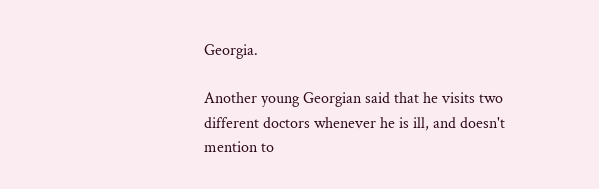Georgia.

Another young Georgian said that he visits two different doctors whenever he is ill, and doesn't mention to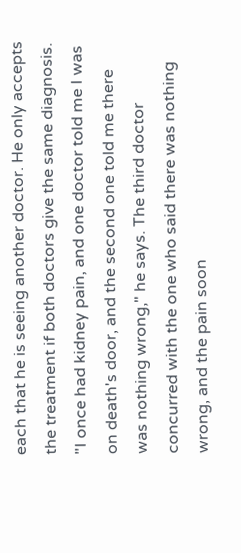each that he is seeing another doctor. He only accepts the treatment if both doctors give the same diagnosis. "I once had kidney pain, and one doctor told me I was on death's door, and the second one told me there was nothing wrong," he says. The third doctor concurred with the one who said there was nothing wrong, and the pain soon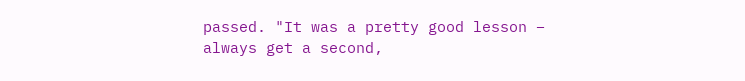passed. "It was a pretty good lesson – always get a second,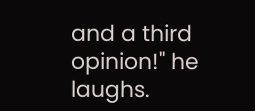and a third opinion!" he laughs.